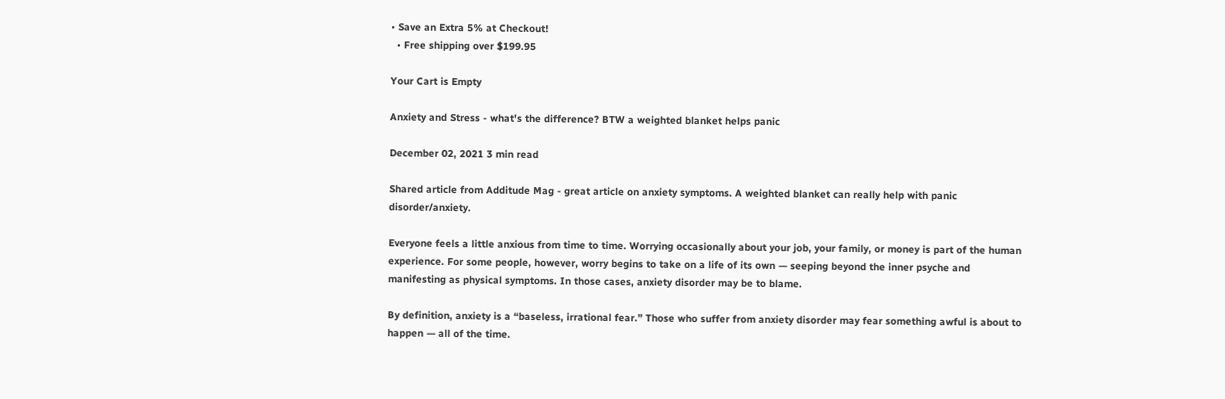• Save an Extra 5% at Checkout!
  • Free shipping over $199.95

Your Cart is Empty

Anxiety and Stress - what's the difference? BTW a weighted blanket helps panic

December 02, 2021 3 min read

Shared article from Additude Mag - great article on anxiety symptoms. A weighted blanket can really help with panic disorder/anxiety.

Everyone feels a little anxious from time to time. Worrying occasionally about your job, your family, or money is part of the human experience. For some people, however, worry begins to take on a life of its own — seeping beyond the inner psyche and manifesting as physical symptoms. In those cases, anxiety disorder may be to blame.

By definition, anxiety is a “baseless, irrational fear.” Those who suffer from anxiety disorder may fear something awful is about to happen — all of the time.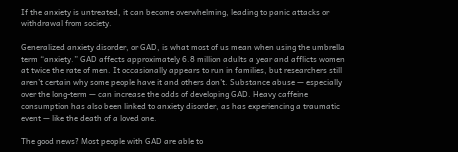If the anxiety is untreated, it can become overwhelming, leading to panic attacks or withdrawal from society.

Generalized anxiety disorder, or GAD, is what most of us mean when using the umbrella term “anxiety.” GAD affects approximately 6.8 million adults a year and afflicts women at twice the rate of men. It occasionally appears to run in families, but researchers still aren’t certain why some people have it and others don’t. Substance abuse — especially over the long-term — can increase the odds of developing GAD. Heavy caffeine consumption has also been linked to anxiety disorder, as has experiencing a traumatic event — like the death of a loved one.

The good news? Most people with GAD are able to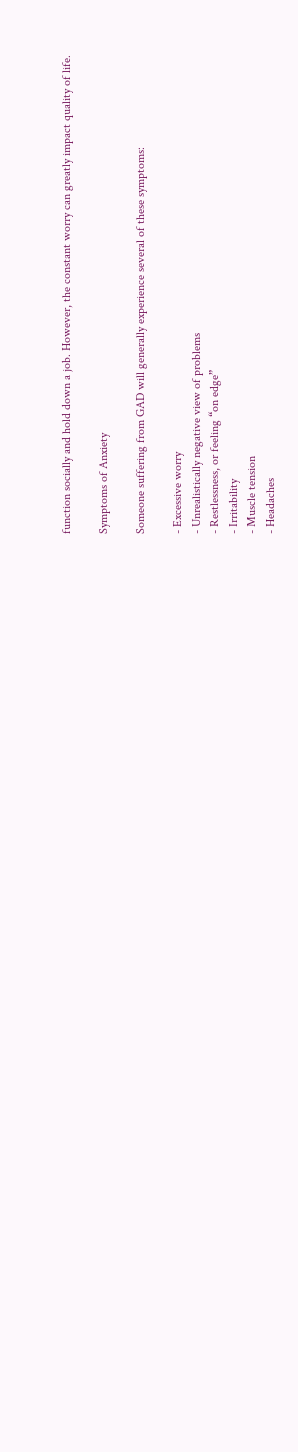function socially and hold down a job. However, the constant worry can greatly impact quality of life.

Symptoms of Anxiety

Someone suffering from GAD will generally experience several of these symptoms:

- Excessive worry
- Unrealistically negative view of problems
- Restlessness, or feeling “on edge”
- Irritability
- Muscle tension
- Headaches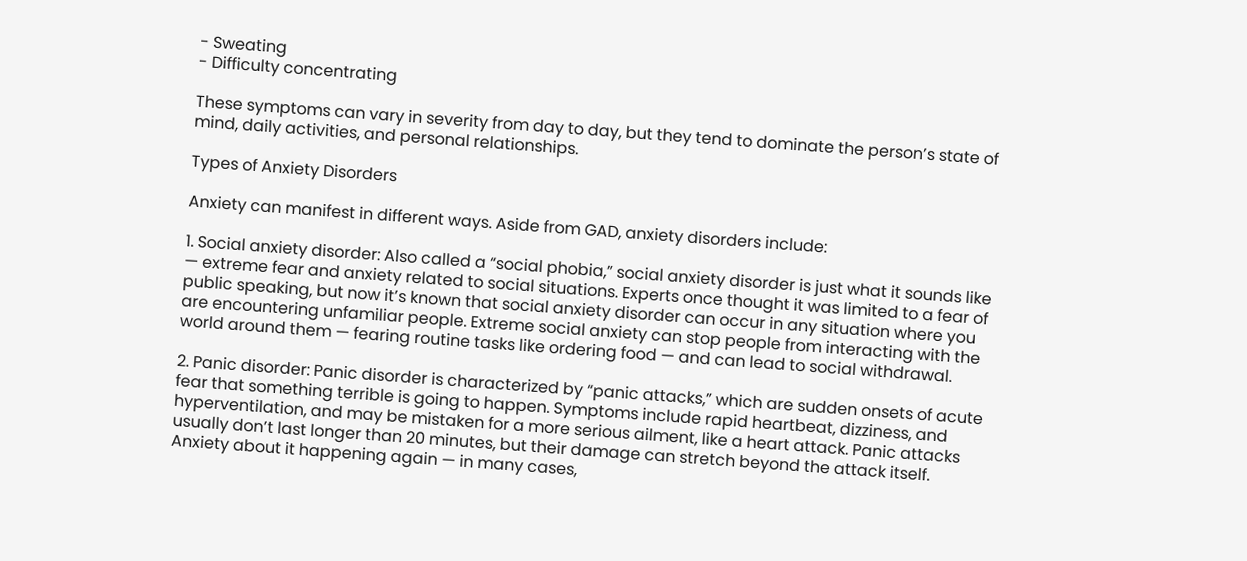- Sweating
- Difficulty concentrating

These symptoms can vary in severity from day to day, but they tend to dominate the person’s state of mind, daily activities, and personal relationships.

Types of Anxiety Disorders

Anxiety can manifest in different ways. Aside from GAD, anxiety disorders include:

1. Social anxiety disorder: Also called a “social phobia,” social anxiety disorder is just what it sounds like — extreme fear and anxiety related to social situations. Experts once thought it was limited to a fear of public speaking, but now it’s known that social anxiety disorder can occur in any situation where you are encountering unfamiliar people. Extreme social anxiety can stop people from interacting with the world around them — fearing routine tasks like ordering food — and can lead to social withdrawal.

2. Panic disorder: Panic disorder is characterized by “panic attacks,” which are sudden onsets of acute fear that something terrible is going to happen. Symptoms include rapid heartbeat, dizziness, and hyperventilation, and may be mistaken for a more serious ailment, like a heart attack. Panic attacks usually don’t last longer than 20 minutes, but their damage can stretch beyond the attack itself. Anxiety about it happening again — in many cases,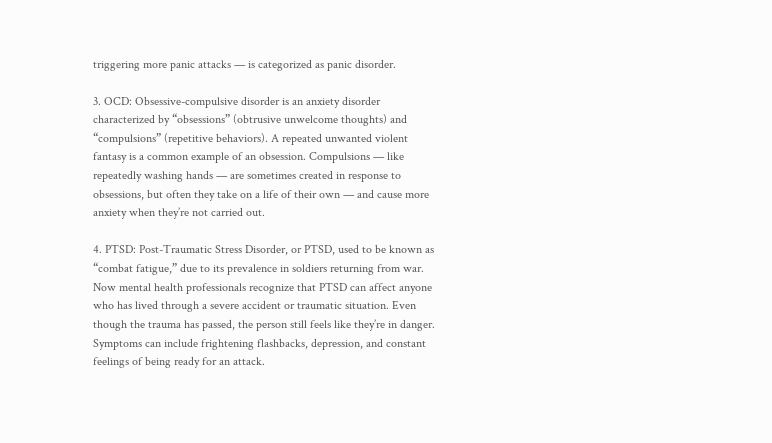triggering more panic attacks — is categorized as panic disorder.

3. OCD: Obsessive-compulsive disorder is an anxiety disorder characterized by “obsessions” (obtrusive unwelcome thoughts) and “compulsions” (repetitive behaviors). A repeated unwanted violent fantasy is a common example of an obsession. Compulsions — like repeatedly washing hands — are sometimes created in response to obsessions, but often they take on a life of their own — and cause more anxiety when they’re not carried out.

4. PTSD: Post-Traumatic Stress Disorder, or PTSD, used to be known as “combat fatigue,” due to its prevalence in soldiers returning from war. Now mental health professionals recognize that PTSD can affect anyone who has lived through a severe accident or traumatic situation. Even though the trauma has passed, the person still feels like they’re in danger. Symptoms can include frightening flashbacks, depression, and constant feelings of being ready for an attack.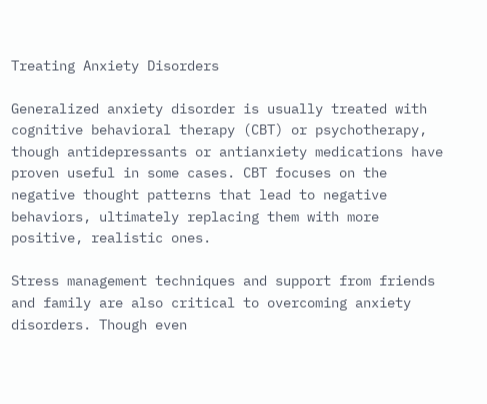Treating Anxiety Disorders

Generalized anxiety disorder is usually treated with cognitive behavioral therapy (CBT) or psychotherapy, though antidepressants or antianxiety medications have proven useful in some cases. CBT focuses on the negative thought patterns that lead to negative behaviors, ultimately replacing them with more positive, realistic ones.

Stress management techniques and support from friends and family are also critical to overcoming anxiety disorders. Though even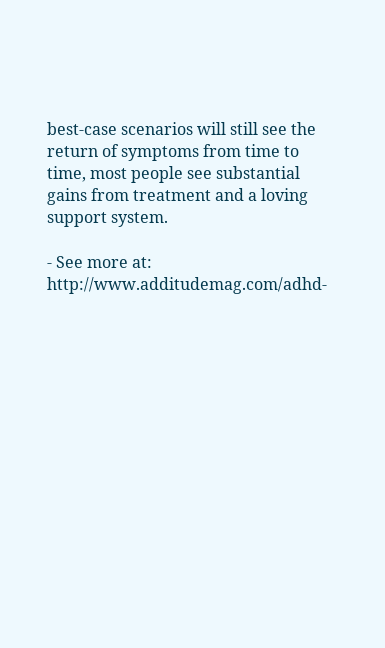best-case scenarios will still see the return of symptoms from time to time, most people see substantial gains from treatment and a loving support system.

- See more at: http://www.additudemag.com/adhd-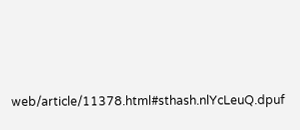web/article/11378.html#sthash.nlYcLeuQ.dpuf